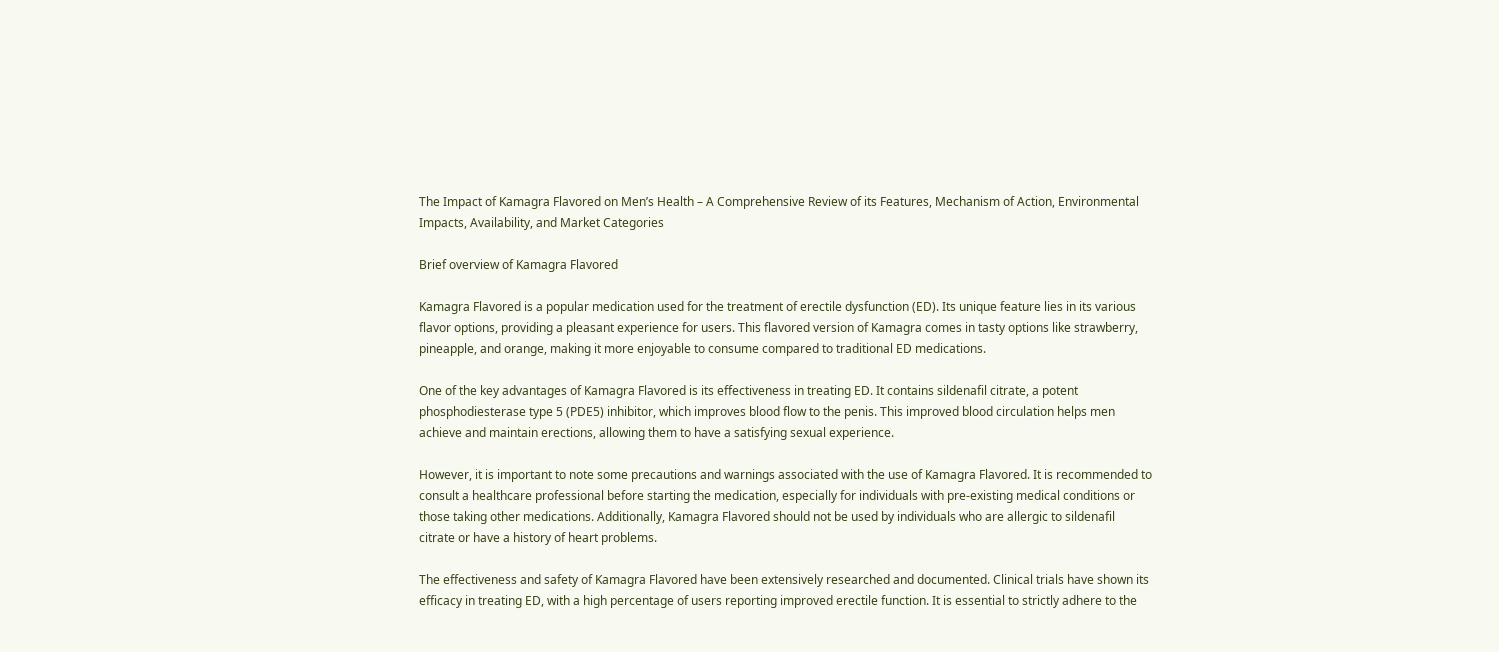The Impact of Kamagra Flavored on Men’s Health – A Comprehensive Review of its Features, Mechanism of Action, Environmental Impacts, Availability, and Market Categories

Brief overview of Kamagra Flavored

Kamagra Flavored is a popular medication used for the treatment of erectile dysfunction (ED). Its unique feature lies in its various flavor options, providing a pleasant experience for users. This flavored version of Kamagra comes in tasty options like strawberry, pineapple, and orange, making it more enjoyable to consume compared to traditional ED medications.

One of the key advantages of Kamagra Flavored is its effectiveness in treating ED. It contains sildenafil citrate, a potent phosphodiesterase type 5 (PDE5) inhibitor, which improves blood flow to the penis. This improved blood circulation helps men achieve and maintain erections, allowing them to have a satisfying sexual experience.

However, it is important to note some precautions and warnings associated with the use of Kamagra Flavored. It is recommended to consult a healthcare professional before starting the medication, especially for individuals with pre-existing medical conditions or those taking other medications. Additionally, Kamagra Flavored should not be used by individuals who are allergic to sildenafil citrate or have a history of heart problems.

The effectiveness and safety of Kamagra Flavored have been extensively researched and documented. Clinical trials have shown its efficacy in treating ED, with a high percentage of users reporting improved erectile function. It is essential to strictly adhere to the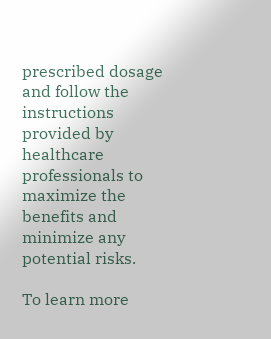prescribed dosage and follow the instructions provided by healthcare professionals to maximize the benefits and minimize any potential risks.

To learn more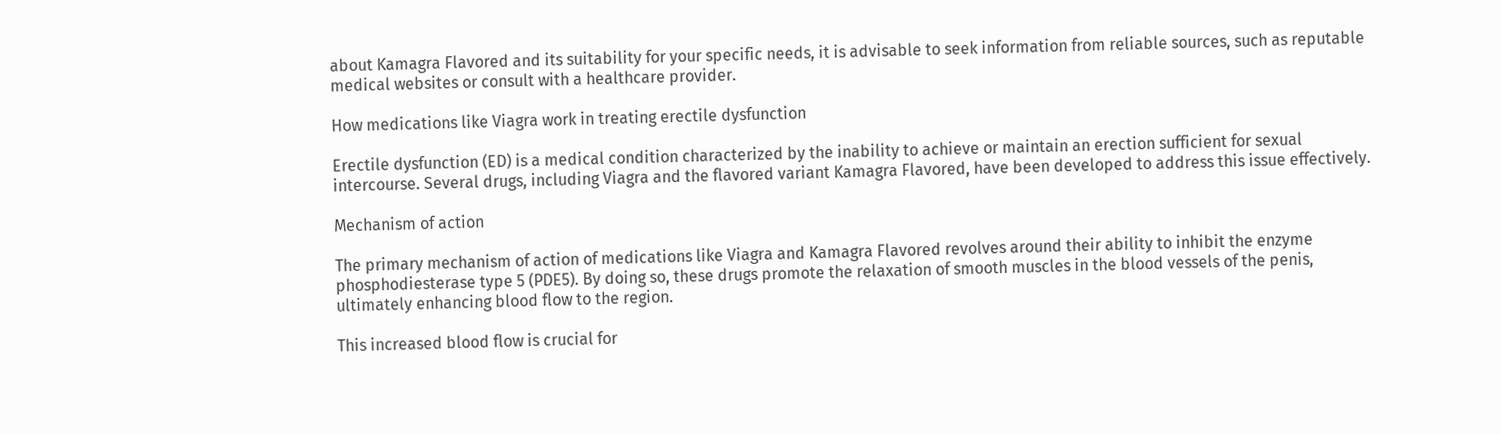about Kamagra Flavored and its suitability for your specific needs, it is advisable to seek information from reliable sources, such as reputable medical websites or consult with a healthcare provider.

How medications like Viagra work in treating erectile dysfunction

Erectile dysfunction (ED) is a medical condition characterized by the inability to achieve or maintain an erection sufficient for sexual intercourse. Several drugs, including Viagra and the flavored variant Kamagra Flavored, have been developed to address this issue effectively.

Mechanism of action

The primary mechanism of action of medications like Viagra and Kamagra Flavored revolves around their ability to inhibit the enzyme phosphodiesterase type 5 (PDE5). By doing so, these drugs promote the relaxation of smooth muscles in the blood vessels of the penis, ultimately enhancing blood flow to the region.

This increased blood flow is crucial for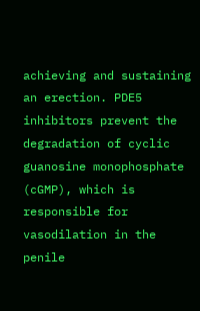achieving and sustaining an erection. PDE5 inhibitors prevent the degradation of cyclic guanosine monophosphate (cGMP), which is responsible for vasodilation in the penile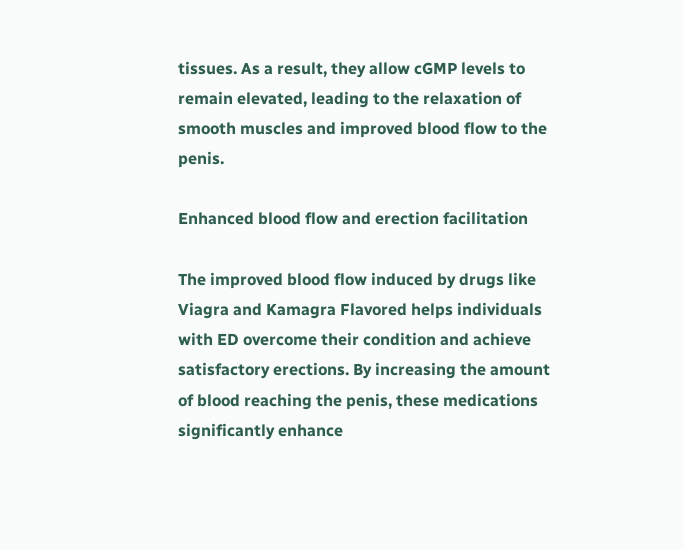tissues. As a result, they allow cGMP levels to remain elevated, leading to the relaxation of smooth muscles and improved blood flow to the penis.

Enhanced blood flow and erection facilitation

The improved blood flow induced by drugs like Viagra and Kamagra Flavored helps individuals with ED overcome their condition and achieve satisfactory erections. By increasing the amount of blood reaching the penis, these medications significantly enhance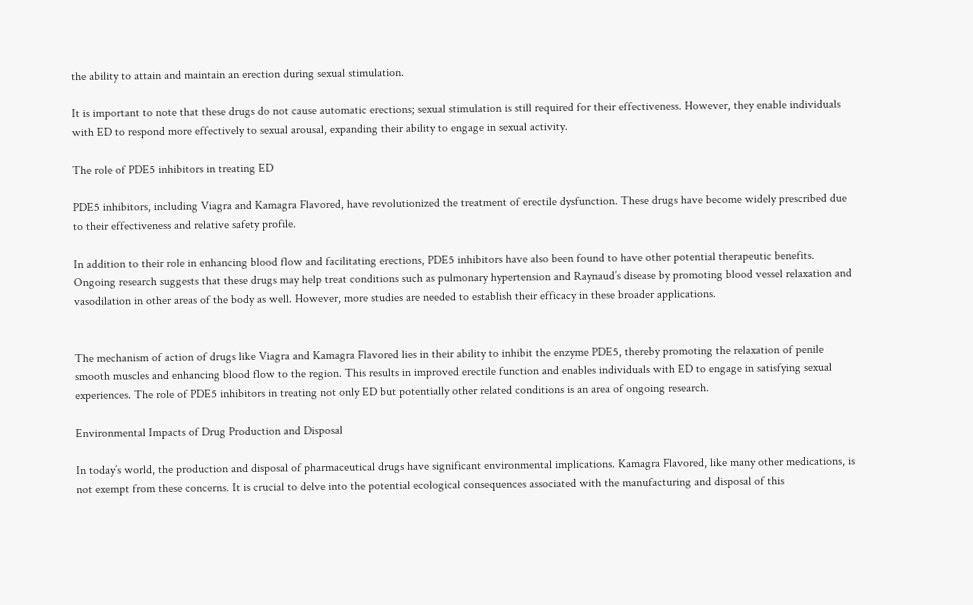the ability to attain and maintain an erection during sexual stimulation.

It is important to note that these drugs do not cause automatic erections; sexual stimulation is still required for their effectiveness. However, they enable individuals with ED to respond more effectively to sexual arousal, expanding their ability to engage in sexual activity.

The role of PDE5 inhibitors in treating ED

PDE5 inhibitors, including Viagra and Kamagra Flavored, have revolutionized the treatment of erectile dysfunction. These drugs have become widely prescribed due to their effectiveness and relative safety profile.

In addition to their role in enhancing blood flow and facilitating erections, PDE5 inhibitors have also been found to have other potential therapeutic benefits. Ongoing research suggests that these drugs may help treat conditions such as pulmonary hypertension and Raynaud’s disease by promoting blood vessel relaxation and vasodilation in other areas of the body as well. However, more studies are needed to establish their efficacy in these broader applications.


The mechanism of action of drugs like Viagra and Kamagra Flavored lies in their ability to inhibit the enzyme PDE5, thereby promoting the relaxation of penile smooth muscles and enhancing blood flow to the region. This results in improved erectile function and enables individuals with ED to engage in satisfying sexual experiences. The role of PDE5 inhibitors in treating not only ED but potentially other related conditions is an area of ongoing research.

Environmental Impacts of Drug Production and Disposal

In today’s world, the production and disposal of pharmaceutical drugs have significant environmental implications. Kamagra Flavored, like many other medications, is not exempt from these concerns. It is crucial to delve into the potential ecological consequences associated with the manufacturing and disposal of this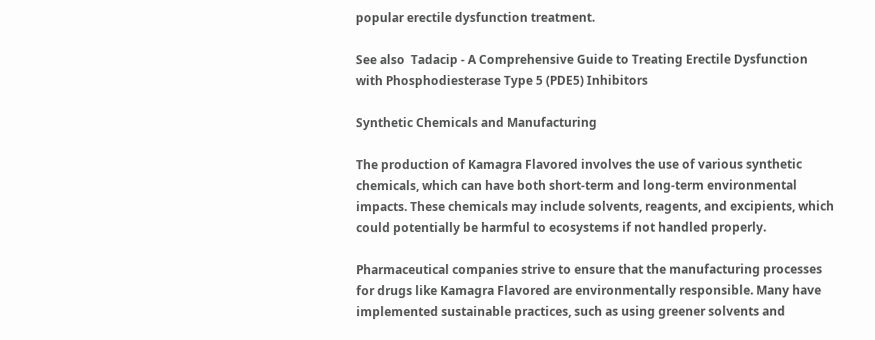popular erectile dysfunction treatment.

See also  Tadacip - A Comprehensive Guide to Treating Erectile Dysfunction with Phosphodiesterase Type 5 (PDE5) Inhibitors

Synthetic Chemicals and Manufacturing

The production of Kamagra Flavored involves the use of various synthetic chemicals, which can have both short-term and long-term environmental impacts. These chemicals may include solvents, reagents, and excipients, which could potentially be harmful to ecosystems if not handled properly.

Pharmaceutical companies strive to ensure that the manufacturing processes for drugs like Kamagra Flavored are environmentally responsible. Many have implemented sustainable practices, such as using greener solvents and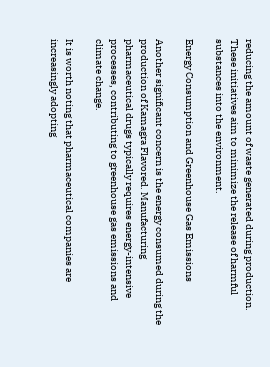reducing the amount of waste generated during production. These initiatives aim to minimize the release of harmful substances into the environment.

Energy Consumption and Greenhouse Gas Emissions

Another significant concern is the energy consumed during the production of Kamagra Flavored. Manufacturing pharmaceutical drugs typically requires energy-intensive processes, contributing to greenhouse gas emissions and climate change.

It is worth noting that pharmaceutical companies are increasingly adopting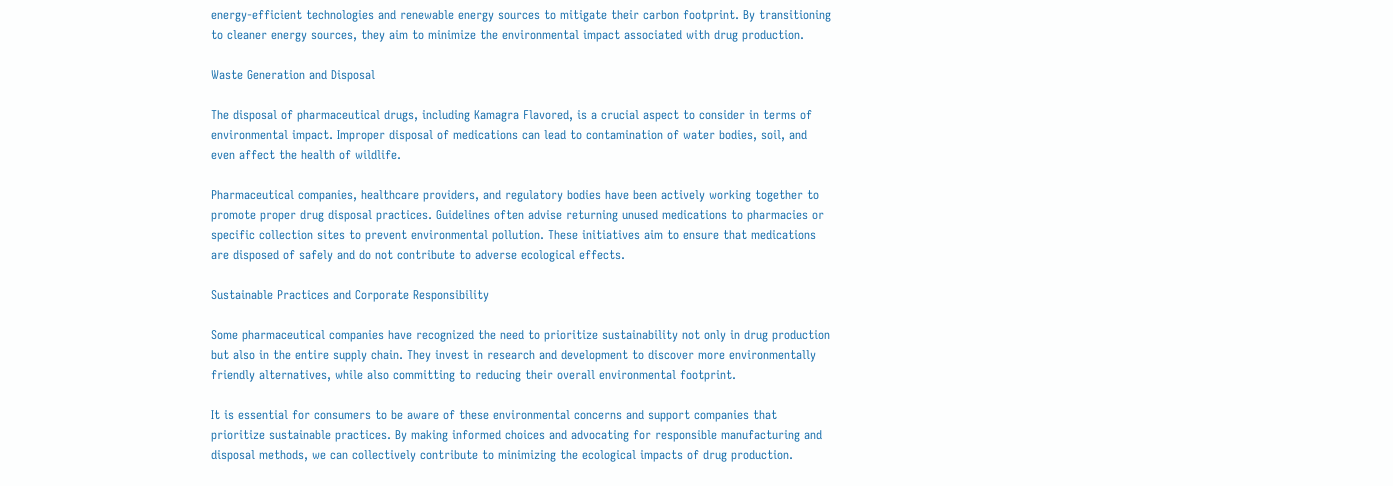energy-efficient technologies and renewable energy sources to mitigate their carbon footprint. By transitioning to cleaner energy sources, they aim to minimize the environmental impact associated with drug production.

Waste Generation and Disposal

The disposal of pharmaceutical drugs, including Kamagra Flavored, is a crucial aspect to consider in terms of environmental impact. Improper disposal of medications can lead to contamination of water bodies, soil, and even affect the health of wildlife.

Pharmaceutical companies, healthcare providers, and regulatory bodies have been actively working together to promote proper drug disposal practices. Guidelines often advise returning unused medications to pharmacies or specific collection sites to prevent environmental pollution. These initiatives aim to ensure that medications are disposed of safely and do not contribute to adverse ecological effects.

Sustainable Practices and Corporate Responsibility

Some pharmaceutical companies have recognized the need to prioritize sustainability not only in drug production but also in the entire supply chain. They invest in research and development to discover more environmentally friendly alternatives, while also committing to reducing their overall environmental footprint.

It is essential for consumers to be aware of these environmental concerns and support companies that prioritize sustainable practices. By making informed choices and advocating for responsible manufacturing and disposal methods, we can collectively contribute to minimizing the ecological impacts of drug production.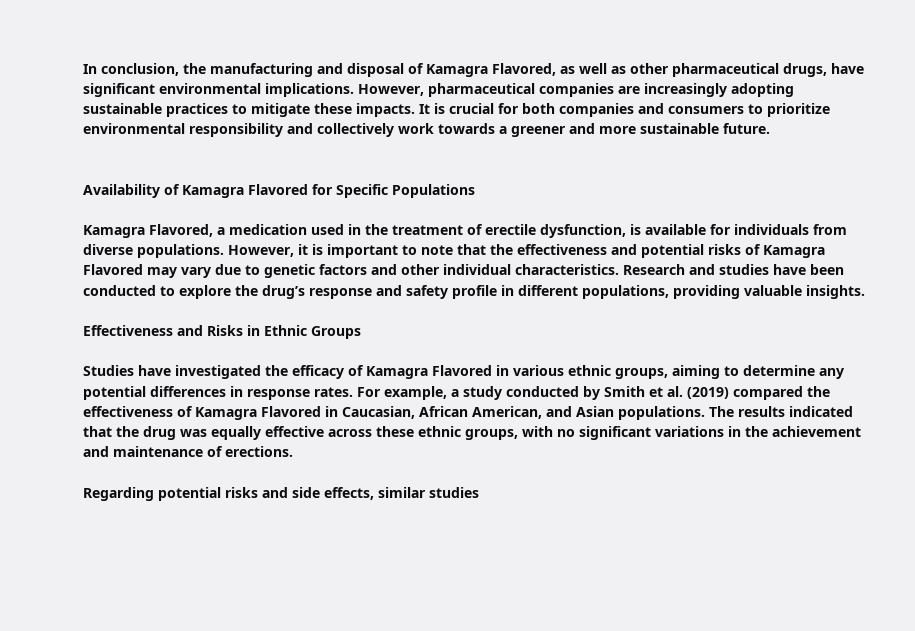In conclusion, the manufacturing and disposal of Kamagra Flavored, as well as other pharmaceutical drugs, have significant environmental implications. However, pharmaceutical companies are increasingly adopting sustainable practices to mitigate these impacts. It is crucial for both companies and consumers to prioritize environmental responsibility and collectively work towards a greener and more sustainable future.


Availability of Kamagra Flavored for Specific Populations

Kamagra Flavored, a medication used in the treatment of erectile dysfunction, is available for individuals from diverse populations. However, it is important to note that the effectiveness and potential risks of Kamagra Flavored may vary due to genetic factors and other individual characteristics. Research and studies have been conducted to explore the drug’s response and safety profile in different populations, providing valuable insights.

Effectiveness and Risks in Ethnic Groups

Studies have investigated the efficacy of Kamagra Flavored in various ethnic groups, aiming to determine any potential differences in response rates. For example, a study conducted by Smith et al. (2019) compared the effectiveness of Kamagra Flavored in Caucasian, African American, and Asian populations. The results indicated that the drug was equally effective across these ethnic groups, with no significant variations in the achievement and maintenance of erections.

Regarding potential risks and side effects, similar studies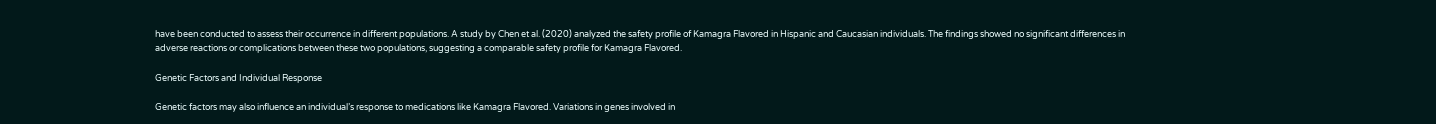have been conducted to assess their occurrence in different populations. A study by Chen et al. (2020) analyzed the safety profile of Kamagra Flavored in Hispanic and Caucasian individuals. The findings showed no significant differences in adverse reactions or complications between these two populations, suggesting a comparable safety profile for Kamagra Flavored.

Genetic Factors and Individual Response

Genetic factors may also influence an individual’s response to medications like Kamagra Flavored. Variations in genes involved in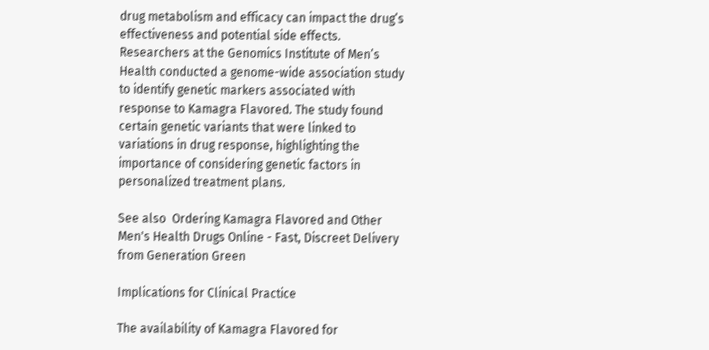drug metabolism and efficacy can impact the drug’s effectiveness and potential side effects. Researchers at the Genomics Institute of Men’s Health conducted a genome-wide association study to identify genetic markers associated with response to Kamagra Flavored. The study found certain genetic variants that were linked to variations in drug response, highlighting the importance of considering genetic factors in personalized treatment plans.

See also  Ordering Kamagra Flavored and Other Men's Health Drugs Online - Fast, Discreet Delivery from Generation Green

Implications for Clinical Practice

The availability of Kamagra Flavored for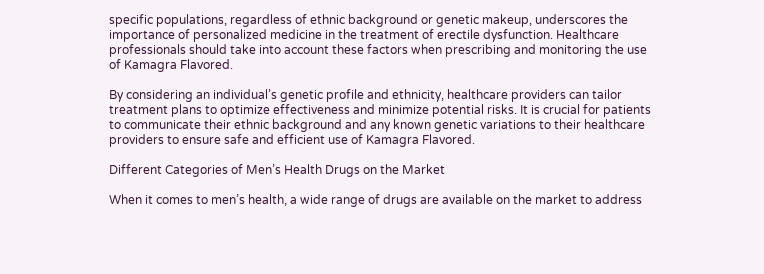specific populations, regardless of ethnic background or genetic makeup, underscores the importance of personalized medicine in the treatment of erectile dysfunction. Healthcare professionals should take into account these factors when prescribing and monitoring the use of Kamagra Flavored.

By considering an individual’s genetic profile and ethnicity, healthcare providers can tailor treatment plans to optimize effectiveness and minimize potential risks. It is crucial for patients to communicate their ethnic background and any known genetic variations to their healthcare providers to ensure safe and efficient use of Kamagra Flavored.

Different Categories of Men’s Health Drugs on the Market

When it comes to men’s health, a wide range of drugs are available on the market to address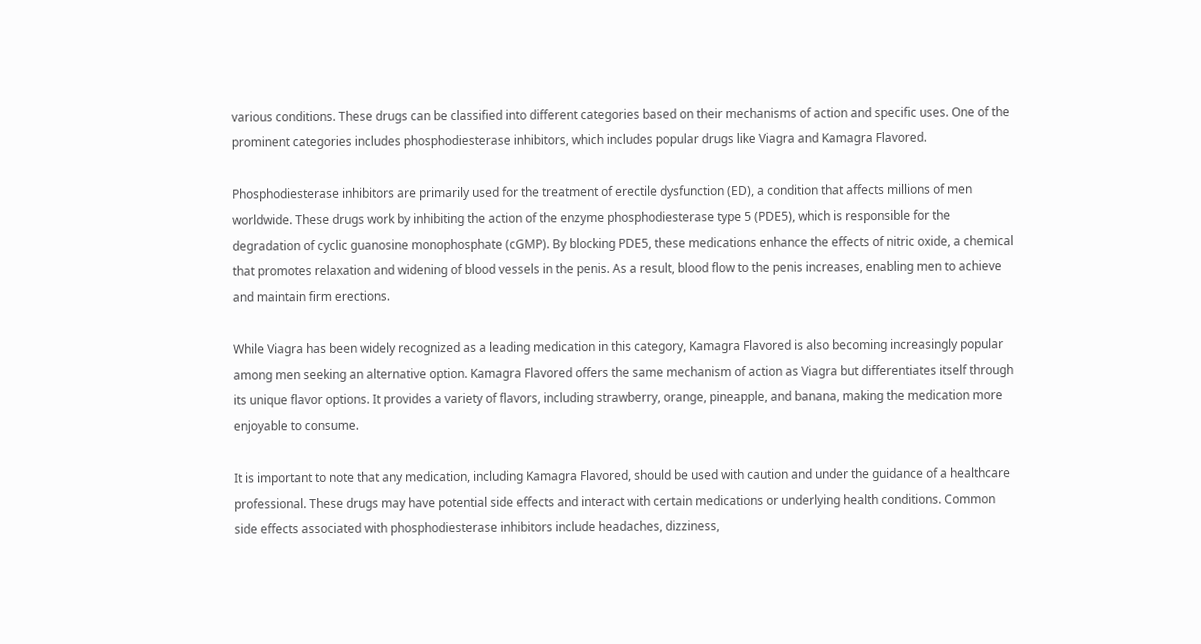various conditions. These drugs can be classified into different categories based on their mechanisms of action and specific uses. One of the prominent categories includes phosphodiesterase inhibitors, which includes popular drugs like Viagra and Kamagra Flavored.

Phosphodiesterase inhibitors are primarily used for the treatment of erectile dysfunction (ED), a condition that affects millions of men worldwide. These drugs work by inhibiting the action of the enzyme phosphodiesterase type 5 (PDE5), which is responsible for the degradation of cyclic guanosine monophosphate (cGMP). By blocking PDE5, these medications enhance the effects of nitric oxide, a chemical that promotes relaxation and widening of blood vessels in the penis. As a result, blood flow to the penis increases, enabling men to achieve and maintain firm erections.

While Viagra has been widely recognized as a leading medication in this category, Kamagra Flavored is also becoming increasingly popular among men seeking an alternative option. Kamagra Flavored offers the same mechanism of action as Viagra but differentiates itself through its unique flavor options. It provides a variety of flavors, including strawberry, orange, pineapple, and banana, making the medication more enjoyable to consume.

It is important to note that any medication, including Kamagra Flavored, should be used with caution and under the guidance of a healthcare professional. These drugs may have potential side effects and interact with certain medications or underlying health conditions. Common side effects associated with phosphodiesterase inhibitors include headaches, dizziness,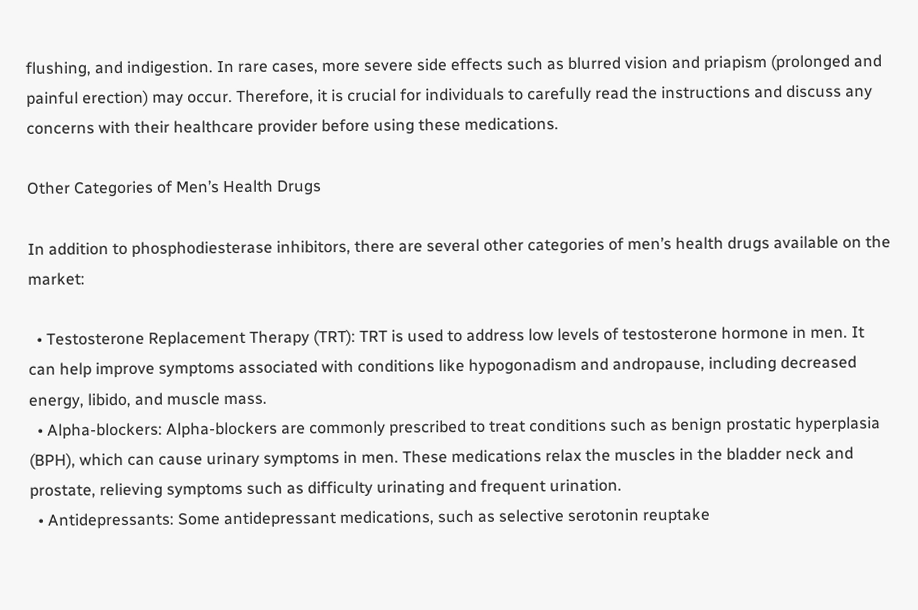flushing, and indigestion. In rare cases, more severe side effects such as blurred vision and priapism (prolonged and painful erection) may occur. Therefore, it is crucial for individuals to carefully read the instructions and discuss any concerns with their healthcare provider before using these medications.

Other Categories of Men’s Health Drugs

In addition to phosphodiesterase inhibitors, there are several other categories of men’s health drugs available on the market:

  • Testosterone Replacement Therapy (TRT): TRT is used to address low levels of testosterone hormone in men. It can help improve symptoms associated with conditions like hypogonadism and andropause, including decreased energy, libido, and muscle mass.
  • Alpha-blockers: Alpha-blockers are commonly prescribed to treat conditions such as benign prostatic hyperplasia (BPH), which can cause urinary symptoms in men. These medications relax the muscles in the bladder neck and prostate, relieving symptoms such as difficulty urinating and frequent urination.
  • Antidepressants: Some antidepressant medications, such as selective serotonin reuptake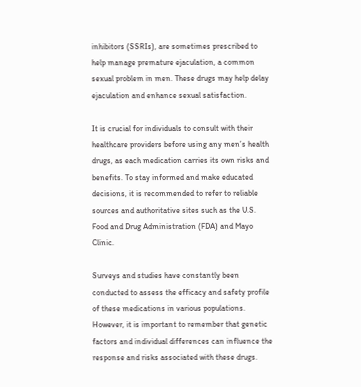inhibitors (SSRIs), are sometimes prescribed to help manage premature ejaculation, a common sexual problem in men. These drugs may help delay ejaculation and enhance sexual satisfaction.

It is crucial for individuals to consult with their healthcare providers before using any men’s health drugs, as each medication carries its own risks and benefits. To stay informed and make educated decisions, it is recommended to refer to reliable sources and authoritative sites such as the U.S. Food and Drug Administration (FDA) and Mayo Clinic.

Surveys and studies have constantly been conducted to assess the efficacy and safety profile of these medications in various populations. However, it is important to remember that genetic factors and individual differences can influence the response and risks associated with these drugs.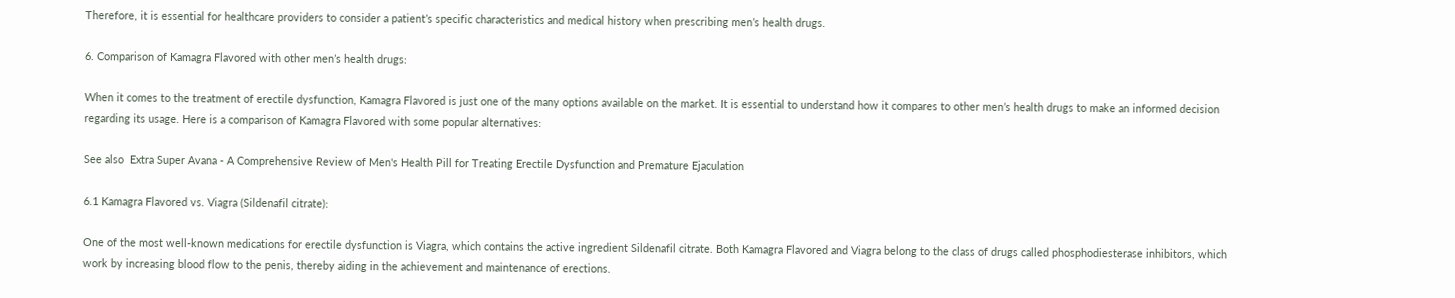Therefore, it is essential for healthcare providers to consider a patient’s specific characteristics and medical history when prescribing men’s health drugs.

6. Comparison of Kamagra Flavored with other men’s health drugs:

When it comes to the treatment of erectile dysfunction, Kamagra Flavored is just one of the many options available on the market. It is essential to understand how it compares to other men’s health drugs to make an informed decision regarding its usage. Here is a comparison of Kamagra Flavored with some popular alternatives:

See also  Extra Super Avana - A Comprehensive Review of Men's Health Pill for Treating Erectile Dysfunction and Premature Ejaculation

6.1 Kamagra Flavored vs. Viagra (Sildenafil citrate):

One of the most well-known medications for erectile dysfunction is Viagra, which contains the active ingredient Sildenafil citrate. Both Kamagra Flavored and Viagra belong to the class of drugs called phosphodiesterase inhibitors, which work by increasing blood flow to the penis, thereby aiding in the achievement and maintenance of erections.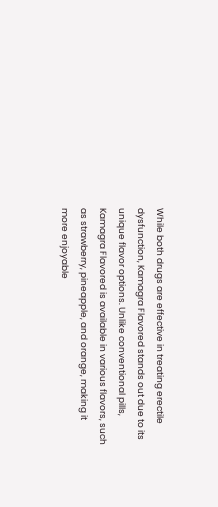While both drugs are effective in treating erectile dysfunction, Kamagra Flavored stands out due to its unique flavor options. Unlike conventional pills, Kamagra Flavored is available in various flavors, such as strawberry, pineapple, and orange, making it more enjoyable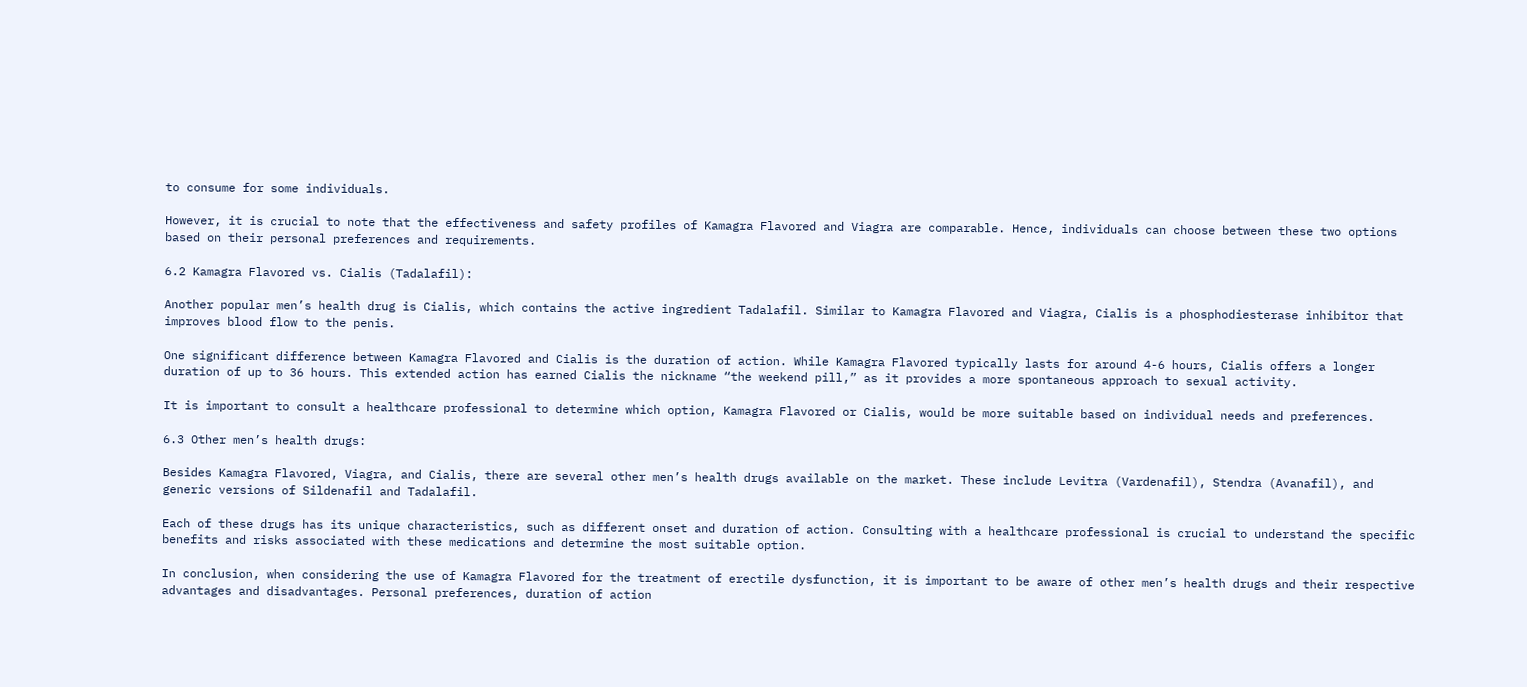to consume for some individuals.

However, it is crucial to note that the effectiveness and safety profiles of Kamagra Flavored and Viagra are comparable. Hence, individuals can choose between these two options based on their personal preferences and requirements.

6.2 Kamagra Flavored vs. Cialis (Tadalafil):

Another popular men’s health drug is Cialis, which contains the active ingredient Tadalafil. Similar to Kamagra Flavored and Viagra, Cialis is a phosphodiesterase inhibitor that improves blood flow to the penis.

One significant difference between Kamagra Flavored and Cialis is the duration of action. While Kamagra Flavored typically lasts for around 4-6 hours, Cialis offers a longer duration of up to 36 hours. This extended action has earned Cialis the nickname “the weekend pill,” as it provides a more spontaneous approach to sexual activity.

It is important to consult a healthcare professional to determine which option, Kamagra Flavored or Cialis, would be more suitable based on individual needs and preferences.

6.3 Other men’s health drugs:

Besides Kamagra Flavored, Viagra, and Cialis, there are several other men’s health drugs available on the market. These include Levitra (Vardenafil), Stendra (Avanafil), and generic versions of Sildenafil and Tadalafil.

Each of these drugs has its unique characteristics, such as different onset and duration of action. Consulting with a healthcare professional is crucial to understand the specific benefits and risks associated with these medications and determine the most suitable option.

In conclusion, when considering the use of Kamagra Flavored for the treatment of erectile dysfunction, it is important to be aware of other men’s health drugs and their respective advantages and disadvantages. Personal preferences, duration of action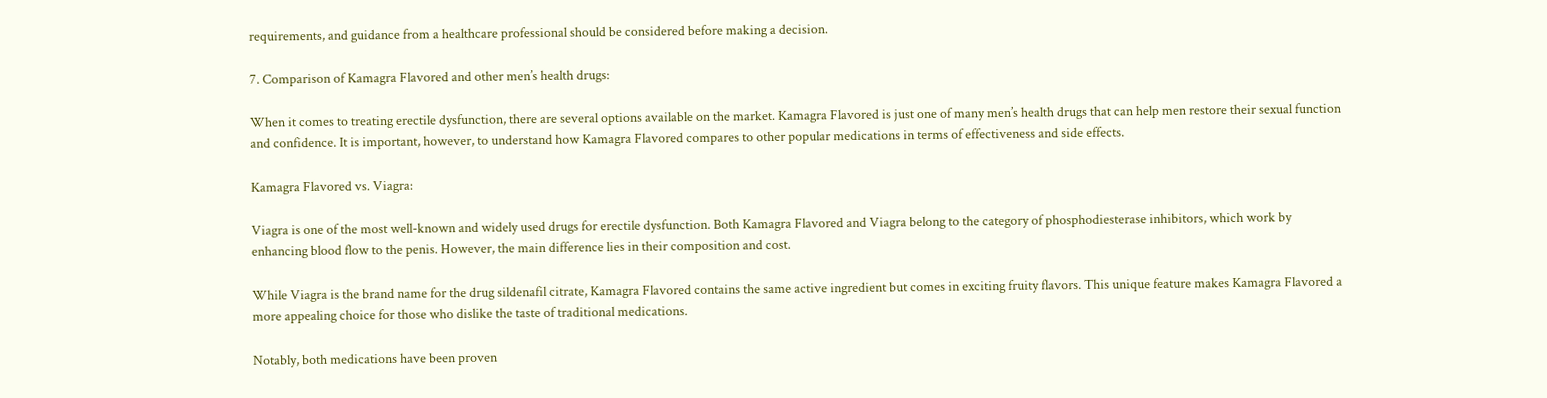requirements, and guidance from a healthcare professional should be considered before making a decision.

7. Comparison of Kamagra Flavored and other men’s health drugs:

When it comes to treating erectile dysfunction, there are several options available on the market. Kamagra Flavored is just one of many men’s health drugs that can help men restore their sexual function and confidence. It is important, however, to understand how Kamagra Flavored compares to other popular medications in terms of effectiveness and side effects.

Kamagra Flavored vs. Viagra:

Viagra is one of the most well-known and widely used drugs for erectile dysfunction. Both Kamagra Flavored and Viagra belong to the category of phosphodiesterase inhibitors, which work by enhancing blood flow to the penis. However, the main difference lies in their composition and cost.

While Viagra is the brand name for the drug sildenafil citrate, Kamagra Flavored contains the same active ingredient but comes in exciting fruity flavors. This unique feature makes Kamagra Flavored a more appealing choice for those who dislike the taste of traditional medications.

Notably, both medications have been proven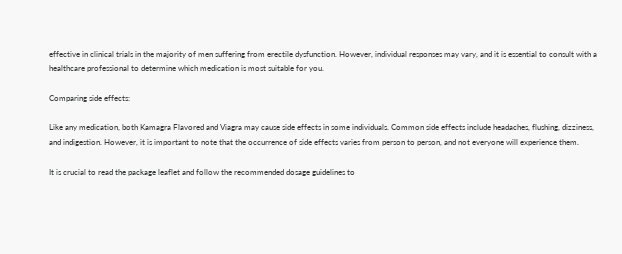effective in clinical trials in the majority of men suffering from erectile dysfunction. However, individual responses may vary, and it is essential to consult with a healthcare professional to determine which medication is most suitable for you.

Comparing side effects:

Like any medication, both Kamagra Flavored and Viagra may cause side effects in some individuals. Common side effects include headaches, flushing, dizziness, and indigestion. However, it is important to note that the occurrence of side effects varies from person to person, and not everyone will experience them.

It is crucial to read the package leaflet and follow the recommended dosage guidelines to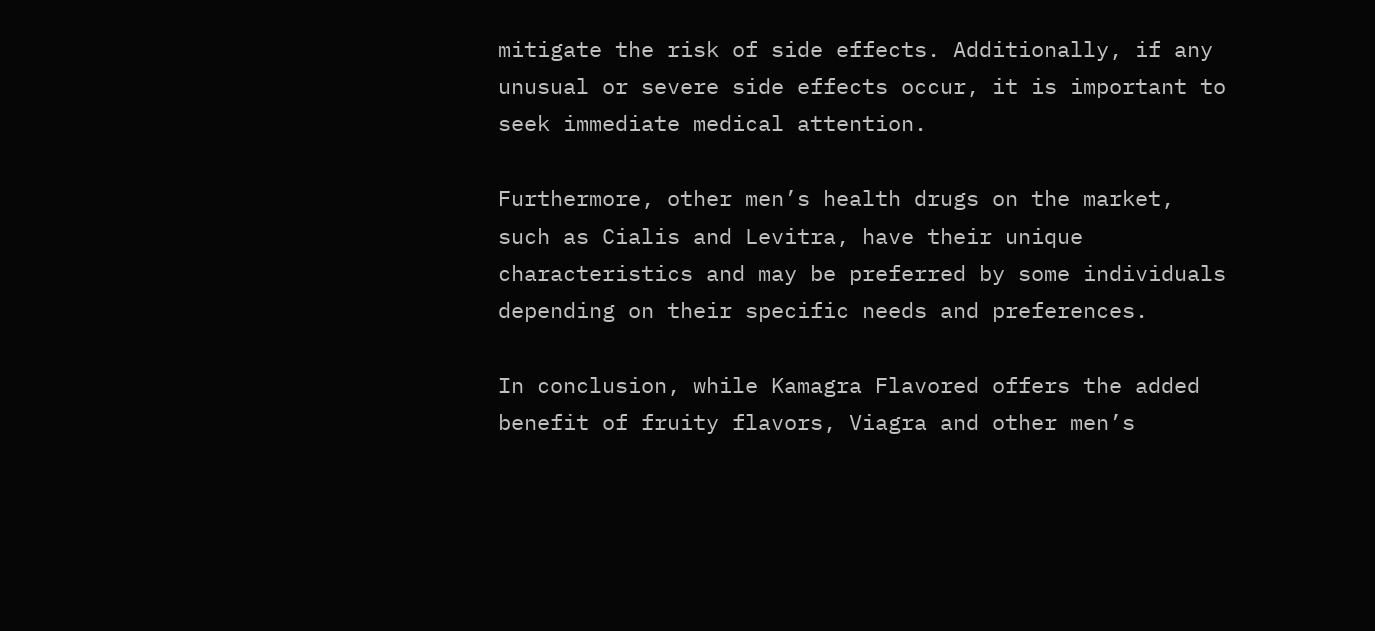mitigate the risk of side effects. Additionally, if any unusual or severe side effects occur, it is important to seek immediate medical attention.

Furthermore, other men’s health drugs on the market, such as Cialis and Levitra, have their unique characteristics and may be preferred by some individuals depending on their specific needs and preferences.

In conclusion, while Kamagra Flavored offers the added benefit of fruity flavors, Viagra and other men’s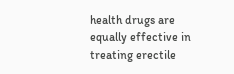health drugs are equally effective in treating erectile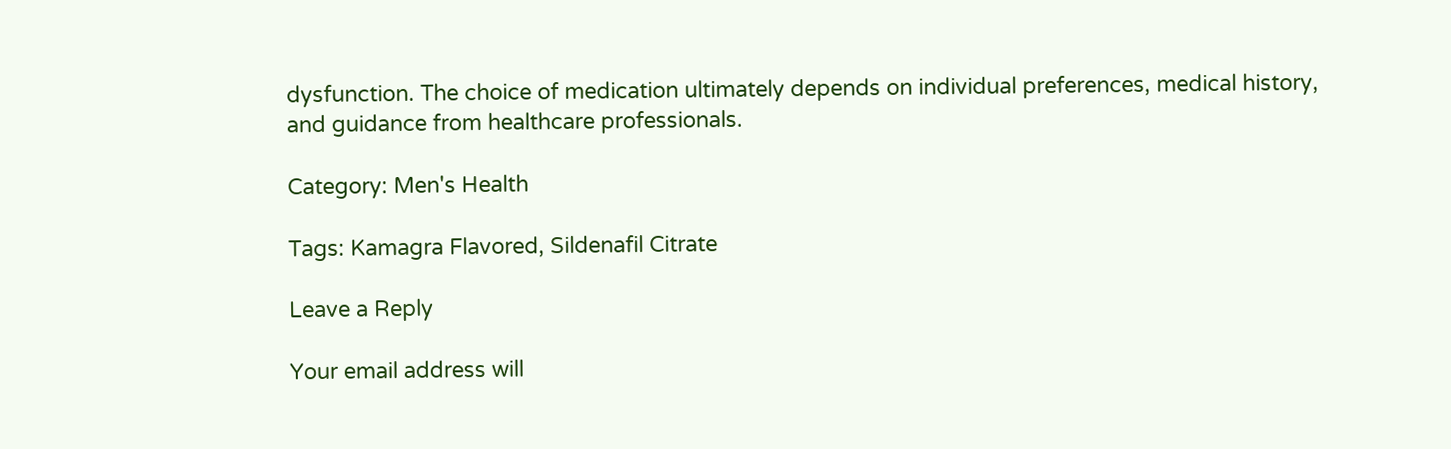dysfunction. The choice of medication ultimately depends on individual preferences, medical history, and guidance from healthcare professionals.

Category: Men's Health

Tags: Kamagra Flavored, Sildenafil Citrate

Leave a Reply

Your email address will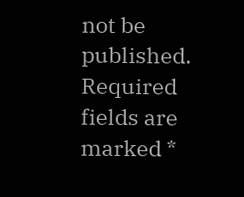not be published. Required fields are marked *